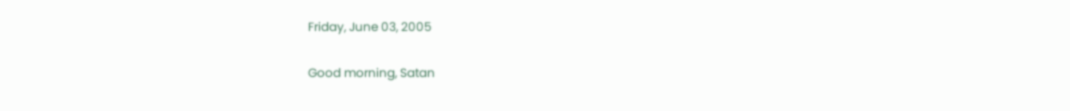Friday, June 03, 2005

Good morning, Satan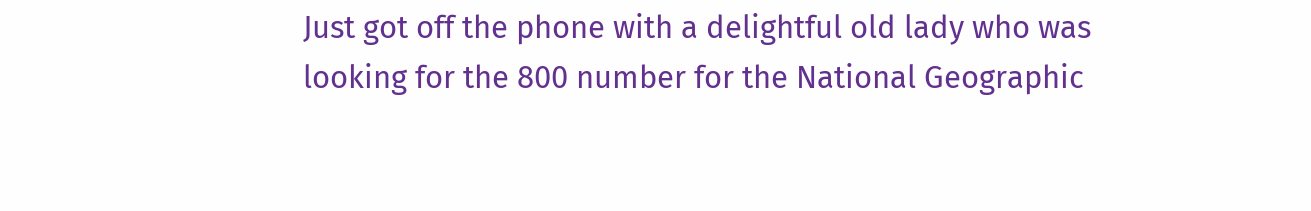Just got off the phone with a delightful old lady who was looking for the 800 number for the National Geographic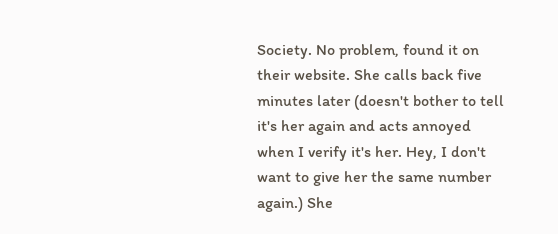Society. No problem, found it on their website. She calls back five minutes later (doesn't bother to tell it's her again and acts annoyed when I verify it's her. Hey, I don't want to give her the same number again.) She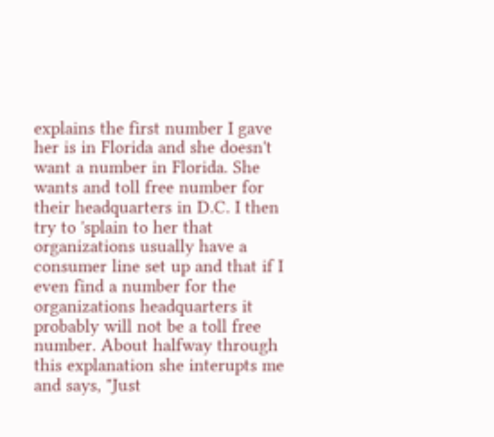explains the first number I gave her is in Florida and she doesn't want a number in Florida. She wants and toll free number for their headquarters in D.C. I then try to 'splain to her that organizations usually have a consumer line set up and that if I even find a number for the organizations headquarters it probably will not be a toll free number. About halfway through this explanation she interupts me and says, "Just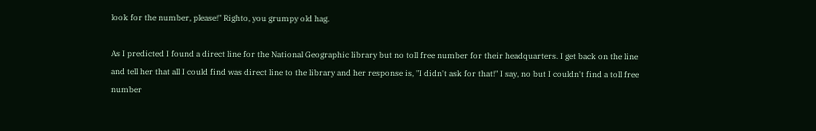look for the number, please!" Righto, you grumpy old hag.

As I predicted I found a direct line for the National Geographic library but no toll free number for their headquarters. I get back on the line and tell her that all I could find was direct line to the library and her response is, "I didn't ask for that!" I say, no but I couldn't find a toll free number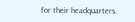for their headquarters.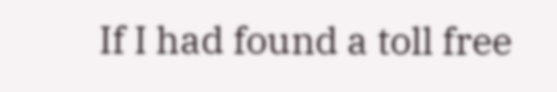If I had found a toll free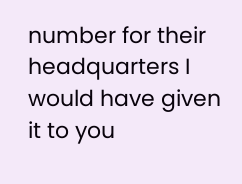number for their headquarters I would have given it to you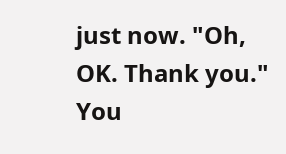just now. "Oh, OK. Thank you." You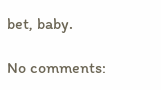bet, baby.

No comments: